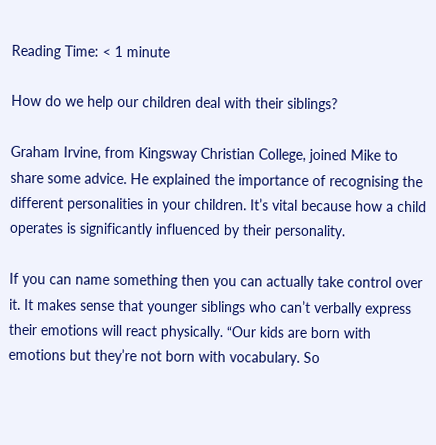Reading Time: < 1 minute

How do we help our children deal with their siblings?

Graham Irvine, from Kingsway Christian College, joined Mike to share some advice. He explained the importance of recognising the different personalities in your children. It’s vital because how a child operates is significantly influenced by their personality.

If you can name something then you can actually take control over it. It makes sense that younger siblings who can’t verbally express their emotions will react physically. “Our kids are born with emotions but they’re not born with vocabulary. So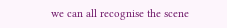we can all recognise the scene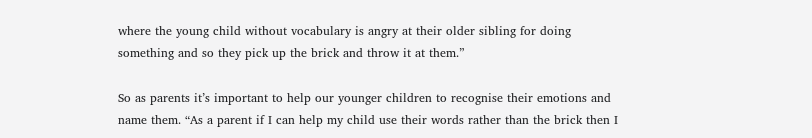where the young child without vocabulary is angry at their older sibling for doing something and so they pick up the brick and throw it at them.”

So as parents it’s important to help our younger children to recognise their emotions and name them. “As a parent if I can help my child use their words rather than the brick then I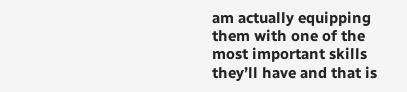am actually equipping them with one of the most important skills they’ll have and that is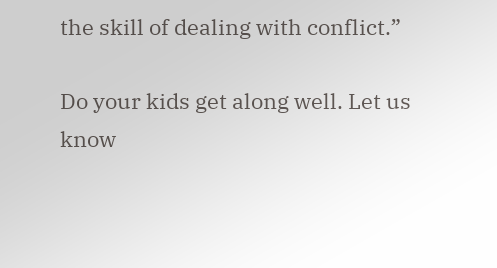the skill of dealing with conflict.”

Do your kids get along well. Let us know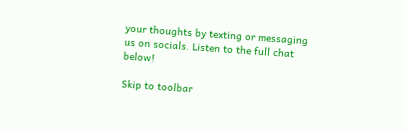your thoughts by texting or messaging us on socials. Listen to the full chat below!

Skip to toolbar